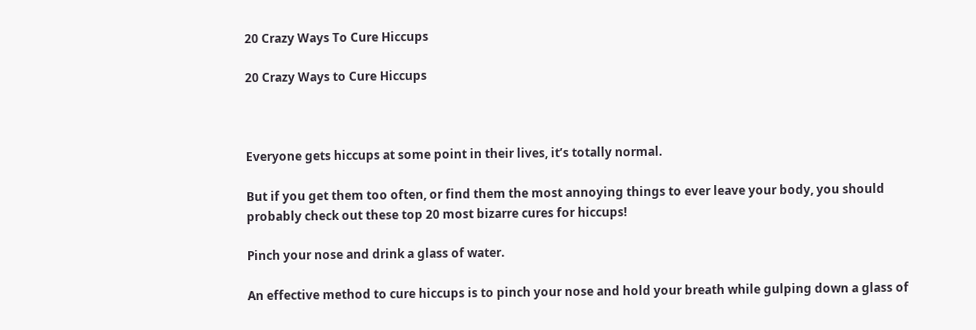20 Crazy Ways To Cure Hiccups

20 Crazy Ways to Cure Hiccups



Everyone gets hiccups at some point in their lives, it’s totally normal.

But if you get them too often, or find them the most annoying things to ever leave your body, you should probably check out these top 20 most bizarre cures for hiccups!

Pinch your nose and drink a glass of water.

An effective method to cure hiccups is to pinch your nose and hold your breath while gulping down a glass of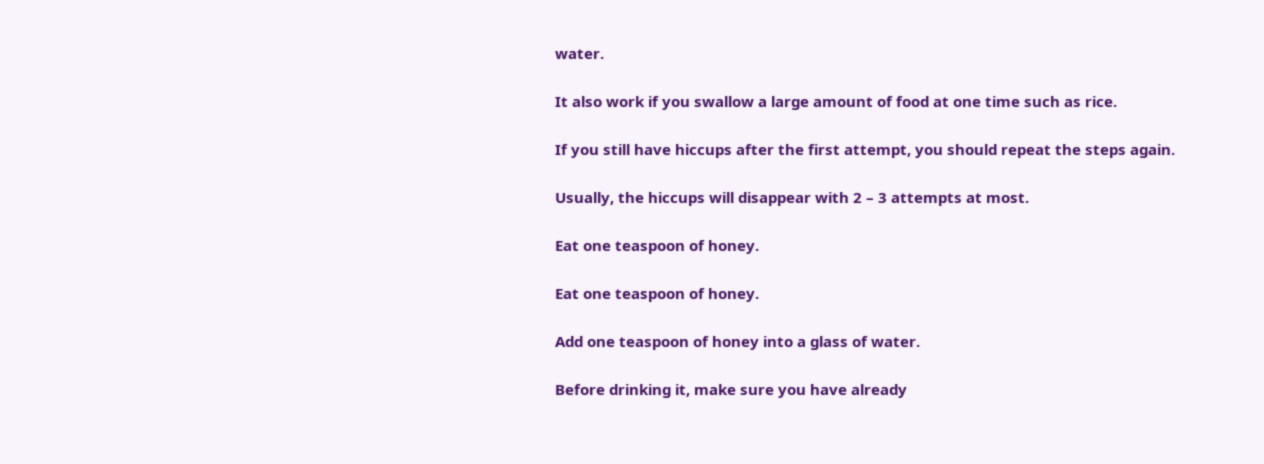water.

It also work if you swallow a large amount of food at one time such as rice.

If you still have hiccups after the first attempt, you should repeat the steps again.

Usually, the hiccups will disappear with 2 – 3 attempts at most.

Eat one teaspoon of honey.

Eat one teaspoon of honey.

Add one teaspoon of honey into a glass of water.

Before drinking it, make sure you have already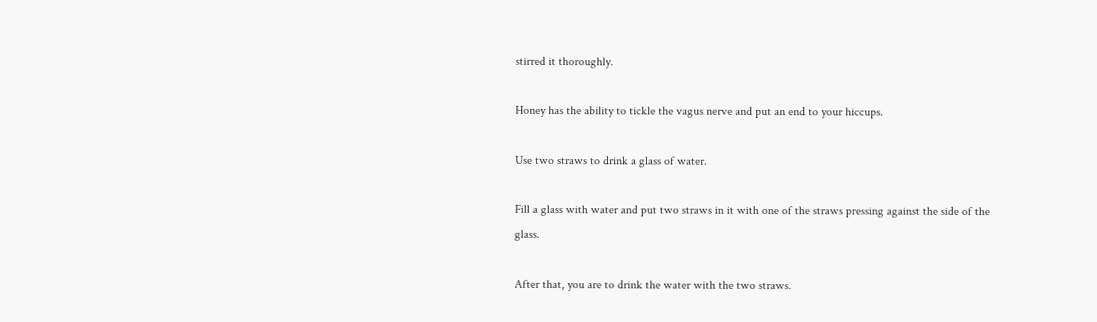stirred it thoroughly.

Honey has the ability to tickle the vagus nerve and put an end to your hiccups.

Use two straws to drink a glass of water.

Fill a glass with water and put two straws in it with one of the straws pressing against the side of the glass.

After that, you are to drink the water with the two straws.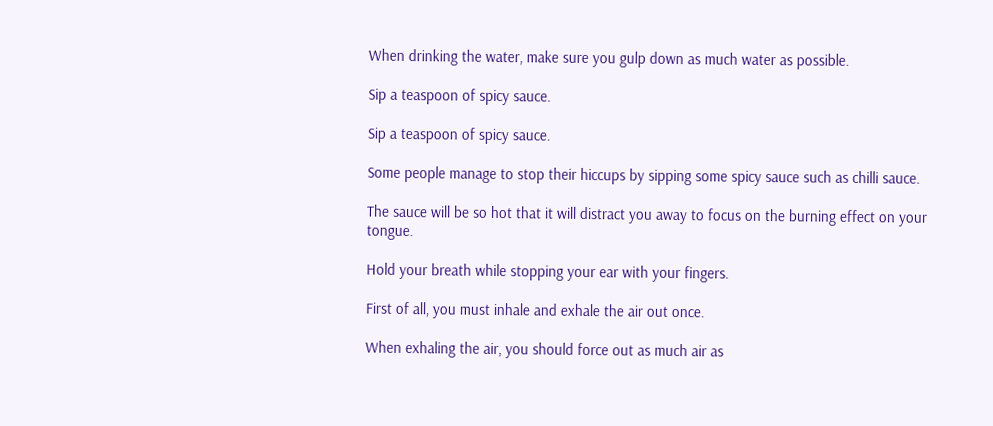When drinking the water, make sure you gulp down as much water as possible.

Sip a teaspoon of spicy sauce.

Sip a teaspoon of spicy sauce.

Some people manage to stop their hiccups by sipping some spicy sauce such as chilli sauce.

The sauce will be so hot that it will distract you away to focus on the burning effect on your tongue.

Hold your breath while stopping your ear with your fingers.

First of all, you must inhale and exhale the air out once.

When exhaling the air, you should force out as much air as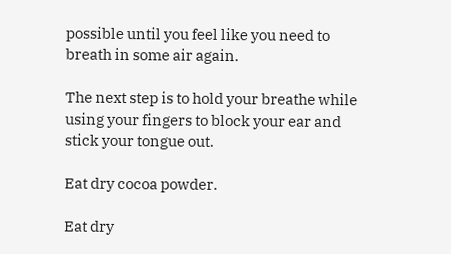possible until you feel like you need to breath in some air again.

The next step is to hold your breathe while using your fingers to block your ear and stick your tongue out.

Eat dry cocoa powder.

Eat dry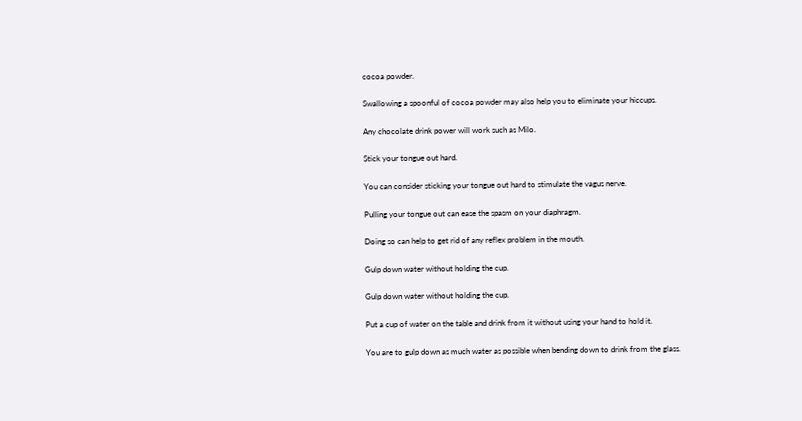cocoa powder.

Swallowing a spoonful of cocoa powder may also help you to eliminate your hiccups.

Any chocolate drink power will work such as Milo.

Stick your tongue out hard.

You can consider sticking your tongue out hard to stimulate the vagus nerve.

Pulling your tongue out can ease the spasm on your diaphragm.

Doing so can help to get rid of any reflex problem in the mouth.

Gulp down water without holding the cup.

Gulp down water without holding the cup.

Put a cup of water on the table and drink from it without using your hand to hold it.

You are to gulp down as much water as possible when bending down to drink from the glass.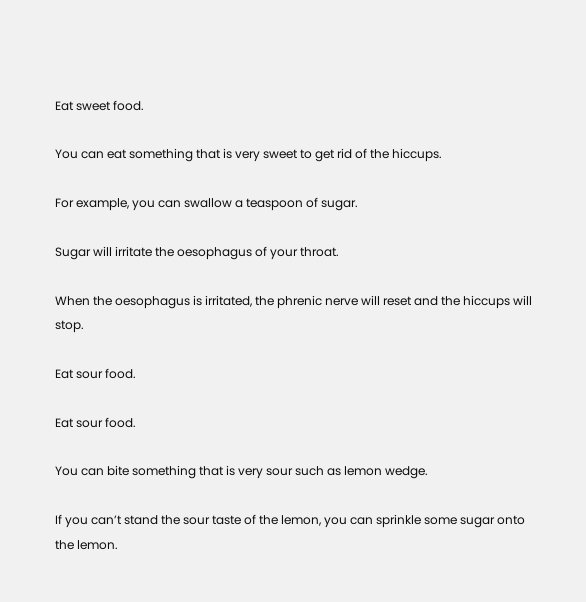Eat sweet food.

You can eat something that is very sweet to get rid of the hiccups.

For example, you can swallow a teaspoon of sugar.

Sugar will irritate the oesophagus of your throat.

When the oesophagus is irritated, the phrenic nerve will reset and the hiccups will stop.

Eat sour food.

Eat sour food.

You can bite something that is very sour such as lemon wedge.

If you can’t stand the sour taste of the lemon, you can sprinkle some sugar onto the lemon.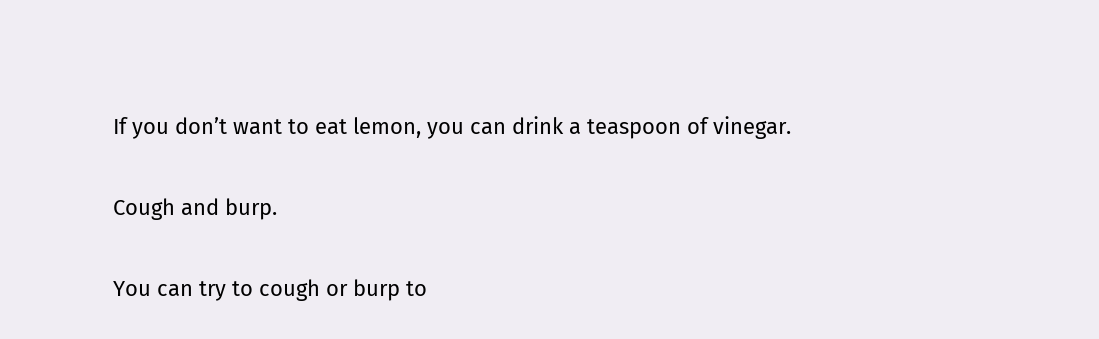If you don’t want to eat lemon, you can drink a teaspoon of vinegar.

Cough and burp.

You can try to cough or burp to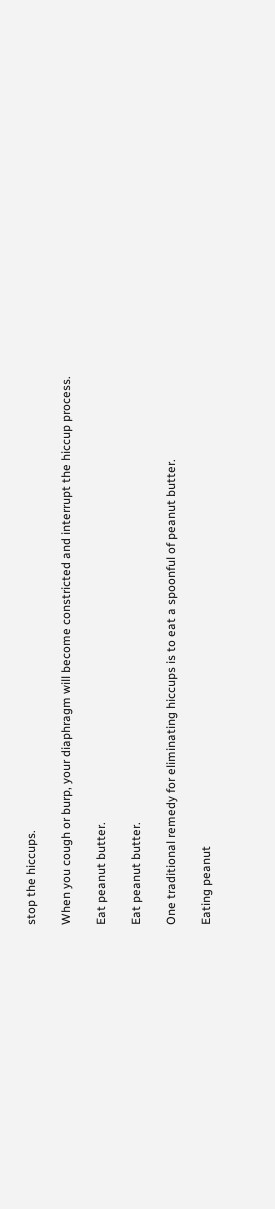stop the hiccups.

When you cough or burp, your diaphragm will become constricted and interrupt the hiccup process.

Eat peanut butter.

Eat peanut butter.

One traditional remedy for eliminating hiccups is to eat a spoonful of peanut butter.

Eating peanut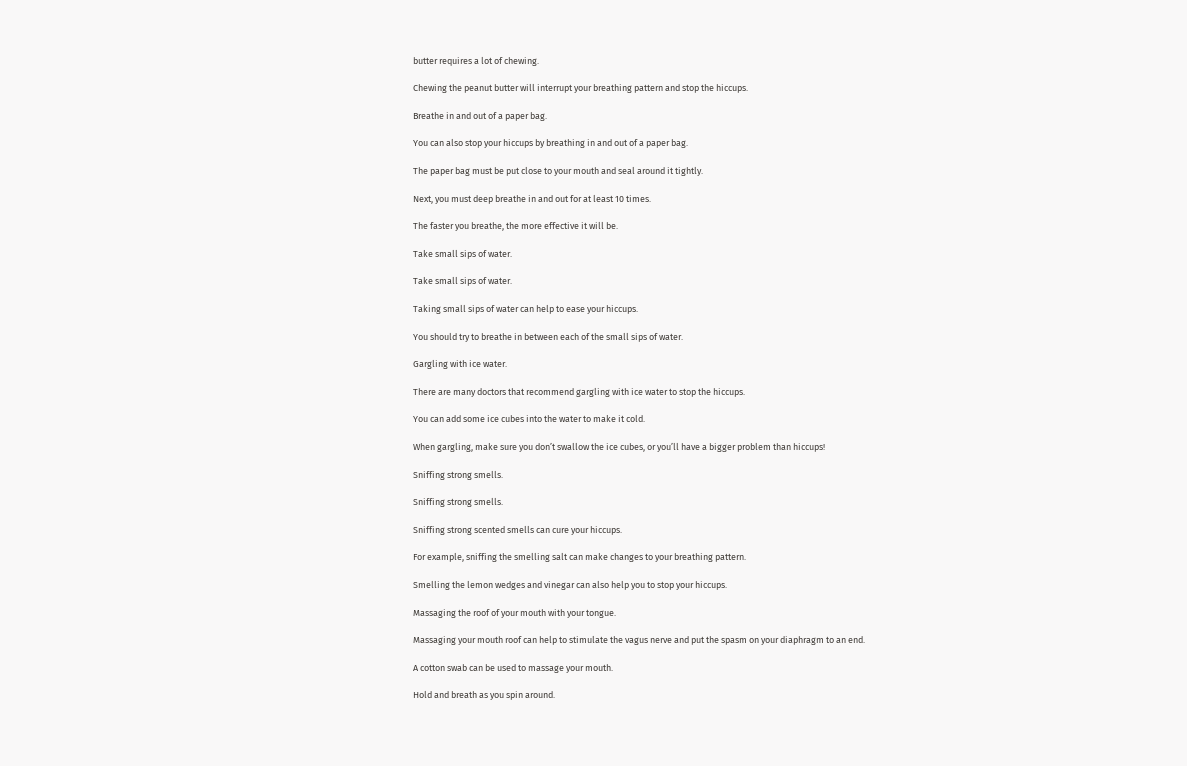butter requires a lot of chewing.

Chewing the peanut butter will interrupt your breathing pattern and stop the hiccups.

Breathe in and out of a paper bag.

You can also stop your hiccups by breathing in and out of a paper bag.

The paper bag must be put close to your mouth and seal around it tightly.

Next, you must deep breathe in and out for at least 10 times.

The faster you breathe, the more effective it will be.

Take small sips of water.

Take small sips of water.

Taking small sips of water can help to ease your hiccups.

You should try to breathe in between each of the small sips of water.

Gargling with ice water.

There are many doctors that recommend gargling with ice water to stop the hiccups.

You can add some ice cubes into the water to make it cold.

When gargling, make sure you don’t swallow the ice cubes, or you’ll have a bigger problem than hiccups!

Sniffing strong smells.

Sniffing strong smells.

Sniffing strong scented smells can cure your hiccups.

For example, sniffing the smelling salt can make changes to your breathing pattern.

Smelling the lemon wedges and vinegar can also help you to stop your hiccups.

Massaging the roof of your mouth with your tongue.

Massaging your mouth roof can help to stimulate the vagus nerve and put the spasm on your diaphragm to an end.

A cotton swab can be used to massage your mouth.

Hold and breath as you spin around.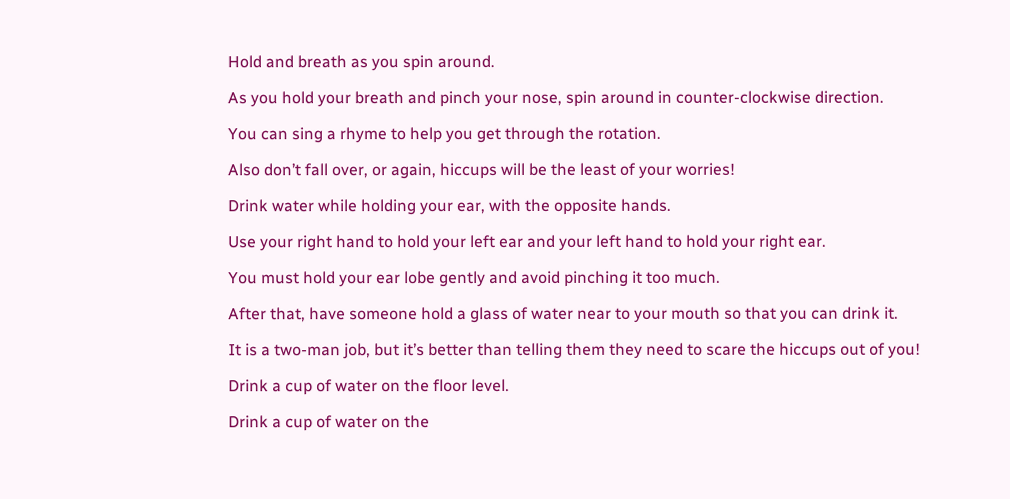Hold and breath as you spin around.

As you hold your breath and pinch your nose, spin around in counter-clockwise direction.

You can sing a rhyme to help you get through the rotation.

Also don’t fall over, or again, hiccups will be the least of your worries!

Drink water while holding your ear, with the opposite hands.

Use your right hand to hold your left ear and your left hand to hold your right ear.

You must hold your ear lobe gently and avoid pinching it too much.

After that, have someone hold a glass of water near to your mouth so that you can drink it.

It is a two-man job, but it’s better than telling them they need to scare the hiccups out of you!

Drink a cup of water on the floor level.

Drink a cup of water on the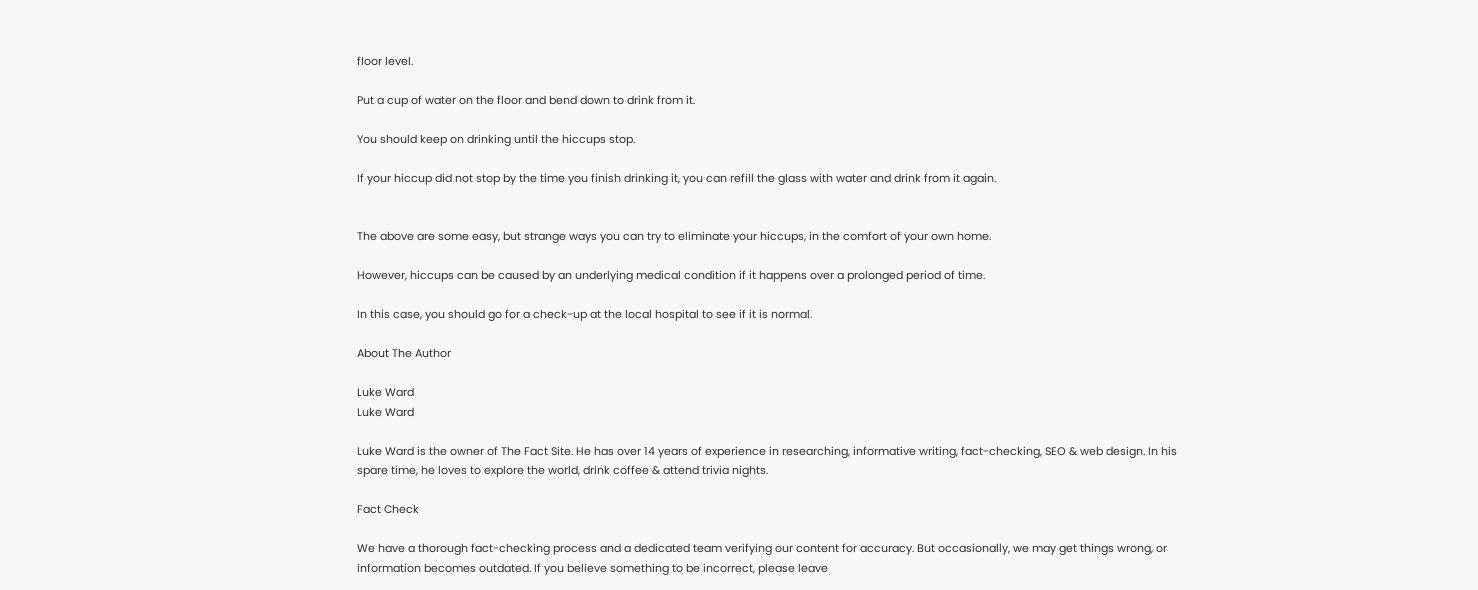floor level.

Put a cup of water on the floor and bend down to drink from it.

You should keep on drinking until the hiccups stop.

If your hiccup did not stop by the time you finish drinking it, you can refill the glass with water and drink from it again.


The above are some easy, but strange ways you can try to eliminate your hiccups, in the comfort of your own home.

However, hiccups can be caused by an underlying medical condition if it happens over a prolonged period of time.

In this case, you should go for a check-up at the local hospital to see if it is normal.

About The Author

Luke Ward
Luke Ward

Luke Ward is the owner of The Fact Site. He has over 14 years of experience in researching, informative writing, fact-checking, SEO & web design. In his spare time, he loves to explore the world, drink coffee & attend trivia nights.

Fact Check

We have a thorough fact-checking process and a dedicated team verifying our content for accuracy. But occasionally, we may get things wrong, or information becomes outdated. If you believe something to be incorrect, please leave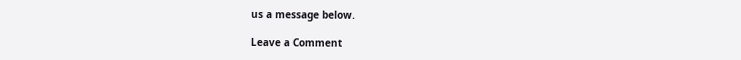us a message below.

Leave a Comment